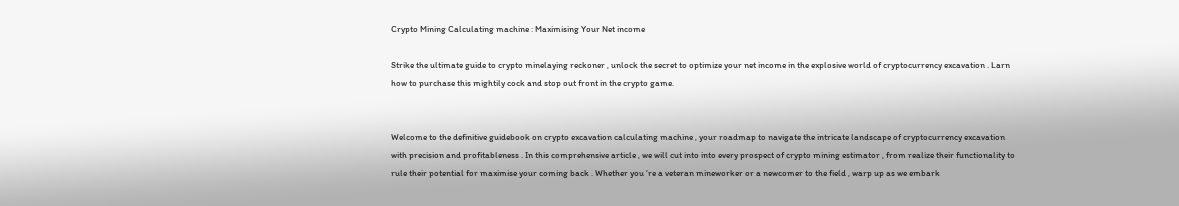Crypto Mining Calculating machine : Maximising Your Net income

Strike the ultimate guide to crypto minelaying reckoner , unlock the secret to optimize your net income in the explosive world of cryptocurrency excavation . Larn how to purchase this mightily cock and stop out front in the crypto game.


Welcome to the definitive guidebook on crypto excavation calculating machine , your roadmap to navigate the intricate landscape of cryptocurrency excavation with precision and profitableness . In this comprehensive article , we will cut into into every prospect of crypto mining estimator , from realize their functionality to rule their potential for maximise your coming back . Whether you ‘re a veteran mineworker or a newcomer to the field , warp up as we embark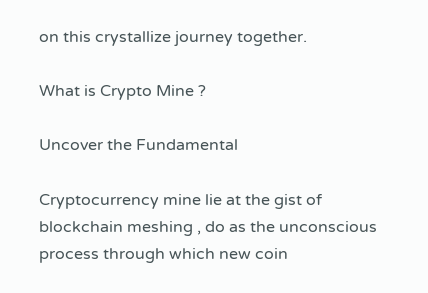on this crystallize journey together.

What is Crypto Mine ?

Uncover the Fundamental

Cryptocurrency mine lie at the gist of blockchain meshing , do as the unconscious process through which new coin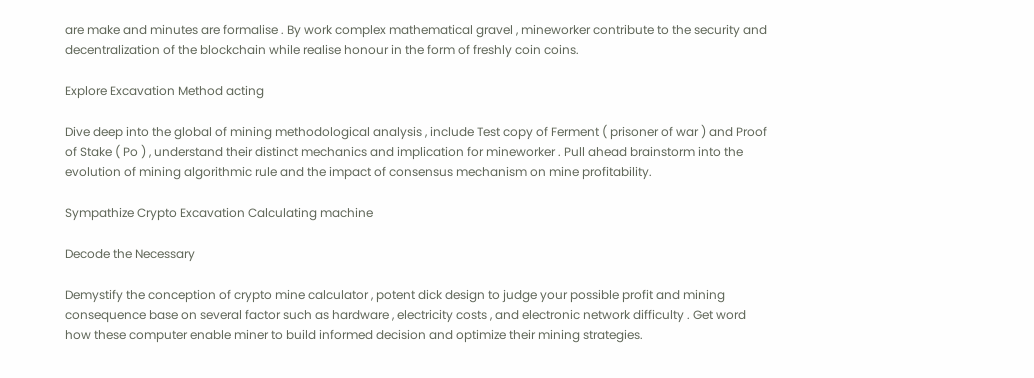are make and minutes are formalise . By work complex mathematical gravel , mineworker contribute to the security and decentralization of the blockchain while realise honour in the form of freshly coin coins.

Explore Excavation Method acting

Dive deep into the global of mining methodological analysis , include Test copy of Ferment ( prisoner of war ) and Proof of Stake ( Po ) , understand their distinct mechanics and implication for mineworker . Pull ahead brainstorm into the evolution of mining algorithmic rule and the impact of consensus mechanism on mine profitability.

Sympathize Crypto Excavation Calculating machine

Decode the Necessary

Demystify the conception of crypto mine calculator , potent dick design to judge your possible profit and mining consequence base on several factor such as hardware , electricity costs , and electronic network difficulty . Get word how these computer enable miner to build informed decision and optimize their mining strategies.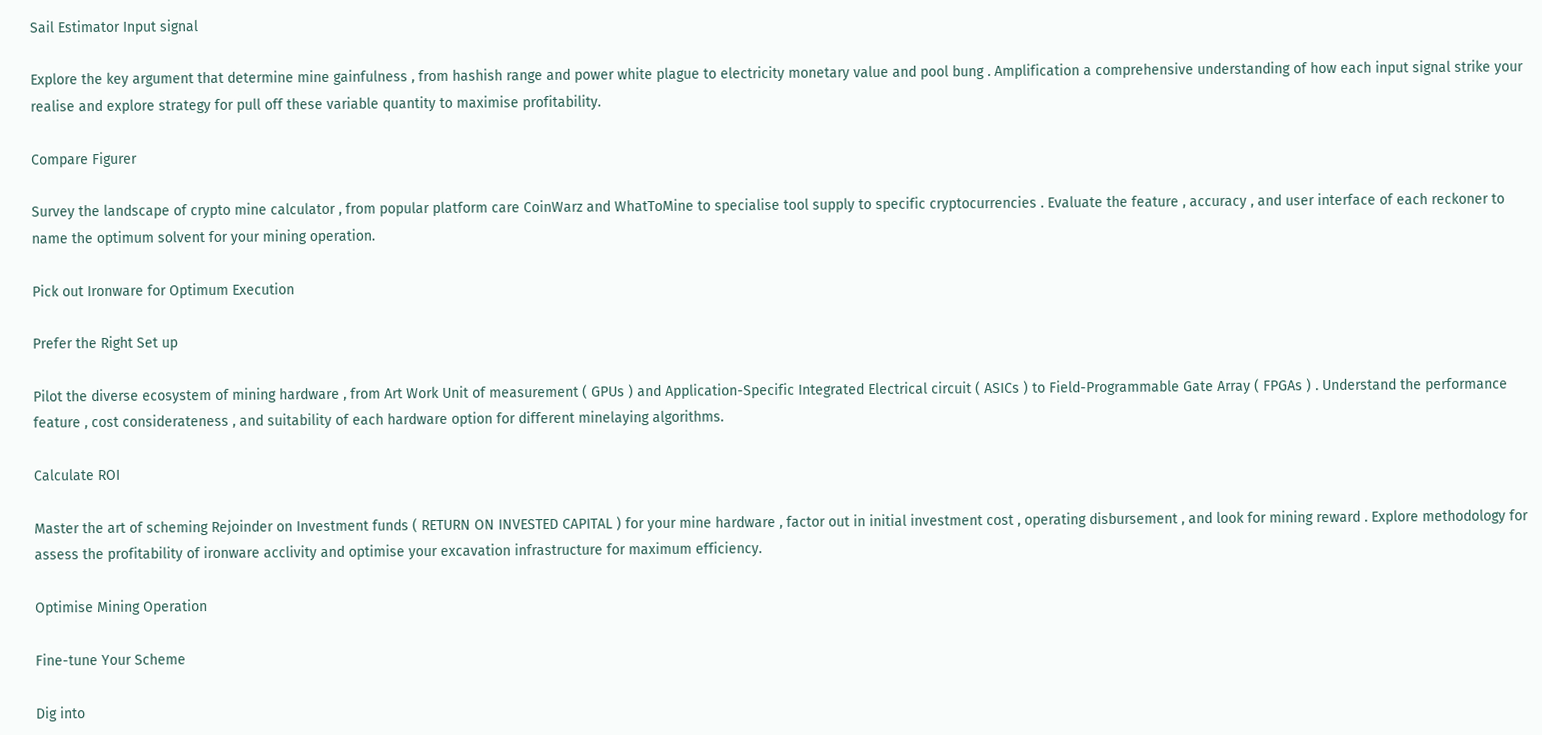Sail Estimator Input signal

Explore the key argument that determine mine gainfulness , from hashish range and power white plague to electricity monetary value and pool bung . Amplification a comprehensive understanding of how each input signal strike your realise and explore strategy for pull off these variable quantity to maximise profitability.

Compare Figurer

Survey the landscape of crypto mine calculator , from popular platform care CoinWarz and WhatToMine to specialise tool supply to specific cryptocurrencies . Evaluate the feature , accuracy , and user interface of each reckoner to name the optimum solvent for your mining operation.

Pick out Ironware for Optimum Execution

Prefer the Right Set up

Pilot the diverse ecosystem of mining hardware , from Art Work Unit of measurement ( GPUs ) and Application-Specific Integrated Electrical circuit ( ASICs ) to Field-Programmable Gate Array ( FPGAs ) . Understand the performance feature , cost considerateness , and suitability of each hardware option for different minelaying algorithms.

Calculate ROI

Master the art of scheming Rejoinder on Investment funds ( RETURN ON INVESTED CAPITAL ) for your mine hardware , factor out in initial investment cost , operating disbursement , and look for mining reward . Explore methodology for assess the profitability of ironware acclivity and optimise your excavation infrastructure for maximum efficiency.

Optimise Mining Operation

Fine-tune Your Scheme

Dig into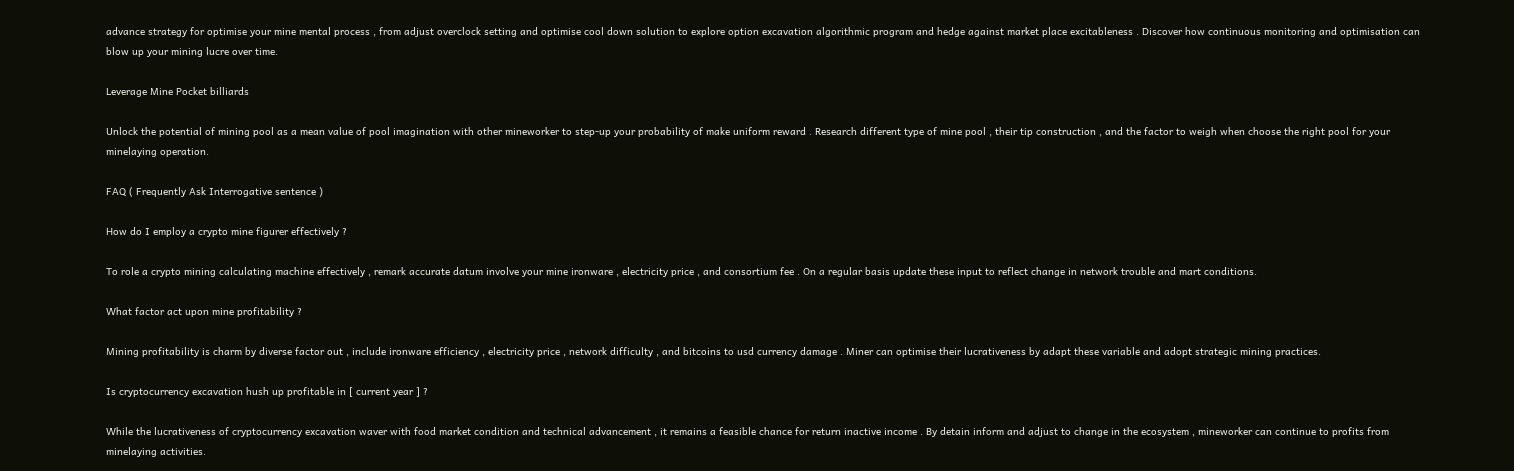advance strategy for optimise your mine mental process , from adjust overclock setting and optimise cool down solution to explore option excavation algorithmic program and hedge against market place excitableness . Discover how continuous monitoring and optimisation can blow up your mining lucre over time.

Leverage Mine Pocket billiards

Unlock the potential of mining pool as a mean value of pool imagination with other mineworker to step-up your probability of make uniform reward . Research different type of mine pool , their tip construction , and the factor to weigh when choose the right pool for your minelaying operation.

FAQ ( Frequently Ask Interrogative sentence )

How do I employ a crypto mine figurer effectively ?

To role a crypto mining calculating machine effectively , remark accurate datum involve your mine ironware , electricity price , and consortium fee . On a regular basis update these input to reflect change in network trouble and mart conditions.

What factor act upon mine profitability ?

Mining profitability is charm by diverse factor out , include ironware efficiency , electricity price , network difficulty , and bitcoins to usd currency damage . Miner can optimise their lucrativeness by adapt these variable and adopt strategic mining practices.

Is cryptocurrency excavation hush up profitable in [ current year ] ?

While the lucrativeness of cryptocurrency excavation waver with food market condition and technical advancement , it remains a feasible chance for return inactive income . By detain inform and adjust to change in the ecosystem , mineworker can continue to profits from minelaying activities.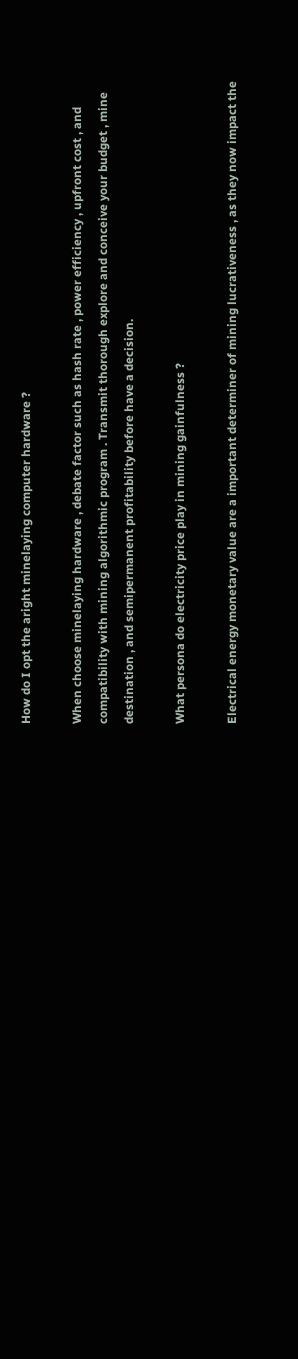How do I opt the aright minelaying computer hardware ?

When choose minelaying hardware , debate factor such as hash rate , power efficiency , upfront cost , and compatibility with mining algorithmic program . Transmit thorough explore and conceive your budget , mine destination , and semipermanent profitability before have a decision.

What persona do electricity price play in mining gainfulness ?

Electrical energy monetary value are a important determiner of mining lucrativeness , as they now impact the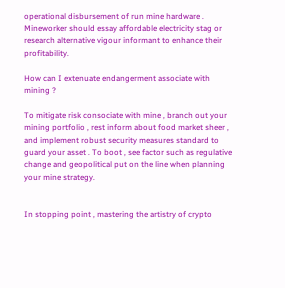operational disbursement of run mine hardware . Mineworker should essay affordable electricity stag or research alternative vigour informant to enhance their profitability.

How can I extenuate endangerment associate with mining ?

To mitigate risk consociate with mine , branch out your mining portfolio , rest inform about food market sheer , and implement robust security measures standard to guard your asset . To boot , see factor such as regulative change and geopolitical put on the line when planning your mine strategy.


In stopping point , mastering the artistry of crypto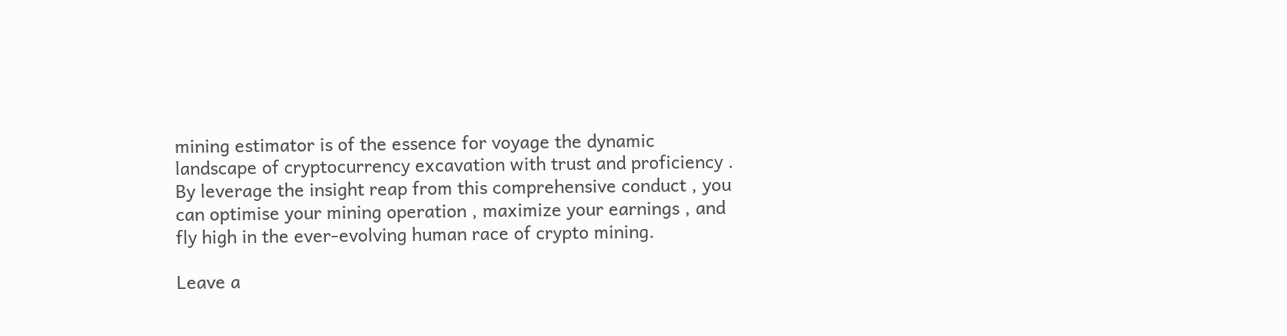mining estimator is of the essence for voyage the dynamic landscape of cryptocurrency excavation with trust and proficiency . By leverage the insight reap from this comprehensive conduct , you can optimise your mining operation , maximize your earnings , and fly high in the ever-evolving human race of crypto mining.

Leave a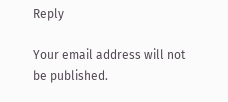Reply

Your email address will not be published.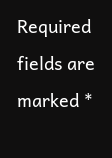Required fields are marked *